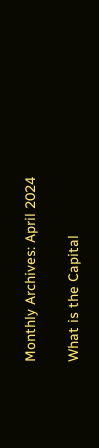Monthly Archives: April 2024

What is the Capital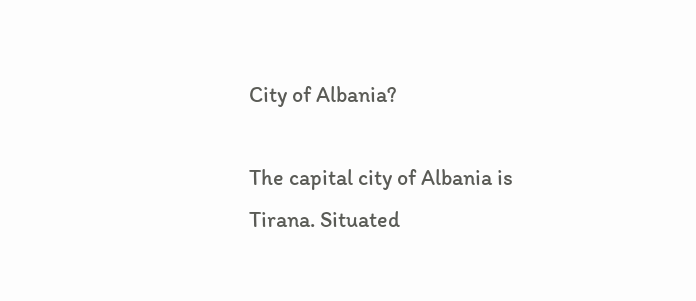City of Albania?

The capital city of Albania is Tirana. Situated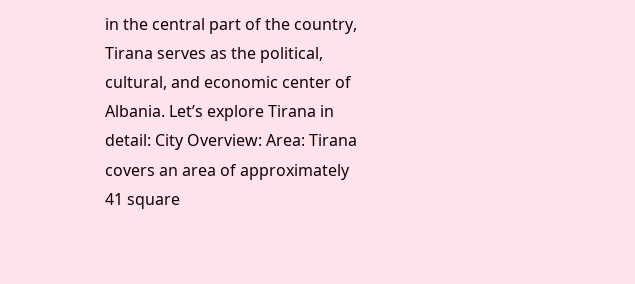in the central part of the country, Tirana serves as the political, cultural, and economic center of Albania. Let’s explore Tirana in detail: City Overview: Area: Tirana covers an area of approximately 41 square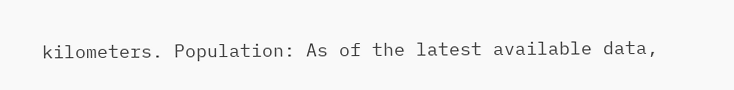kilometers. Population: As of the latest available data,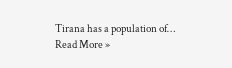Tirana has a population of… Read More »